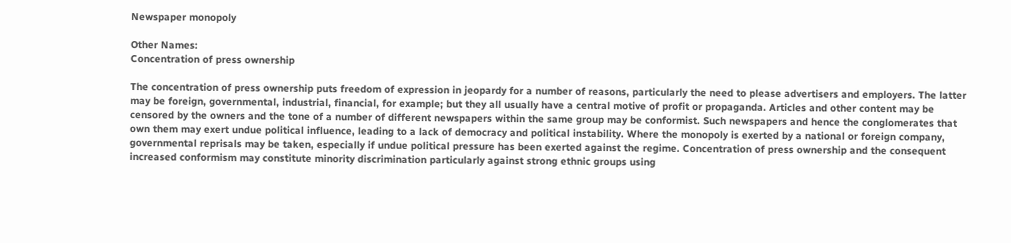Newspaper monopoly

Other Names:
Concentration of press ownership

The concentration of press ownership puts freedom of expression in jeopardy for a number of reasons, particularly the need to please advertisers and employers. The latter may be foreign, governmental, industrial, financial, for example; but they all usually have a central motive of profit or propaganda. Articles and other content may be censored by the owners and the tone of a number of different newspapers within the same group may be conformist. Such newspapers and hence the conglomerates that own them may exert undue political influence, leading to a lack of democracy and political instability. Where the monopoly is exerted by a national or foreign company, governmental reprisals may be taken, especially if undue political pressure has been exerted against the regime. Concentration of press ownership and the consequent increased conformism may constitute minority discrimination particularly against strong ethnic groups using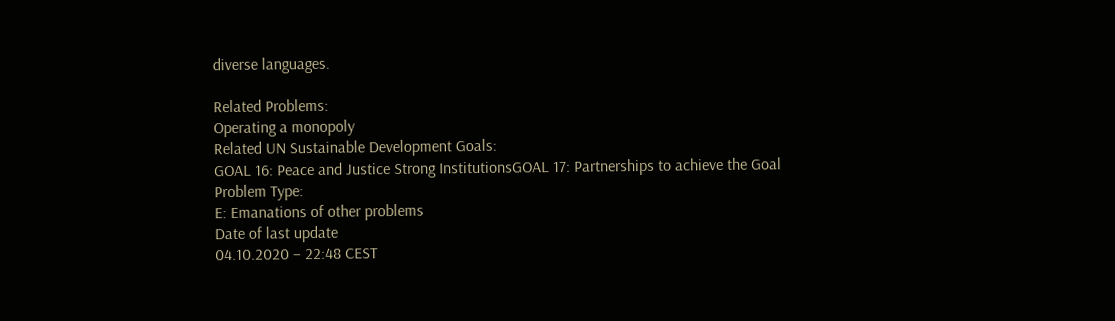diverse languages.

Related Problems:
Operating a monopoly
Related UN Sustainable Development Goals:
GOAL 16: Peace and Justice Strong InstitutionsGOAL 17: Partnerships to achieve the Goal
Problem Type:
E: Emanations of other problems
Date of last update
04.10.2020 – 22:48 CEST